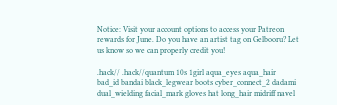Notice: Visit your account options to access your Patreon rewards for June. Do you have an artist tag on Gelbooru? Let us know so we can properly credit you!

.hack// .hack//quantum 10s 1girl aqua_eyes aqua_hair bad_id bandai black_legwear boots cyber_connect_2 dadami dual_wielding facial_mark gloves hat long_hair midriff navel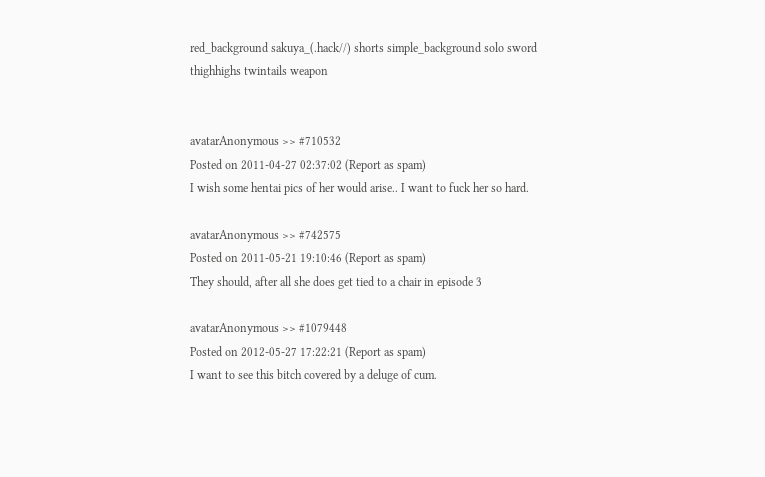red_background sakuya_(.hack//) shorts simple_background solo sword thighhighs twintails weapon


avatarAnonymous >> #710532
Posted on 2011-04-27 02:37:02 (Report as spam)
I wish some hentai pics of her would arise.. I want to fuck her so hard.

avatarAnonymous >> #742575
Posted on 2011-05-21 19:10:46 (Report as spam)
They should, after all she does get tied to a chair in episode 3

avatarAnonymous >> #1079448
Posted on 2012-05-27 17:22:21 (Report as spam)
I want to see this bitch covered by a deluge of cum.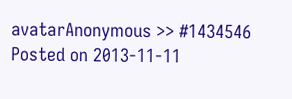avatarAnonymous >> #1434546
Posted on 2013-11-11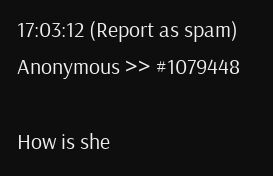17:03:12 (Report as spam)
Anonymous >> #1079448

How is she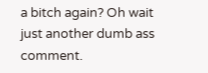a bitch again? Oh wait just another dumb ass comment.